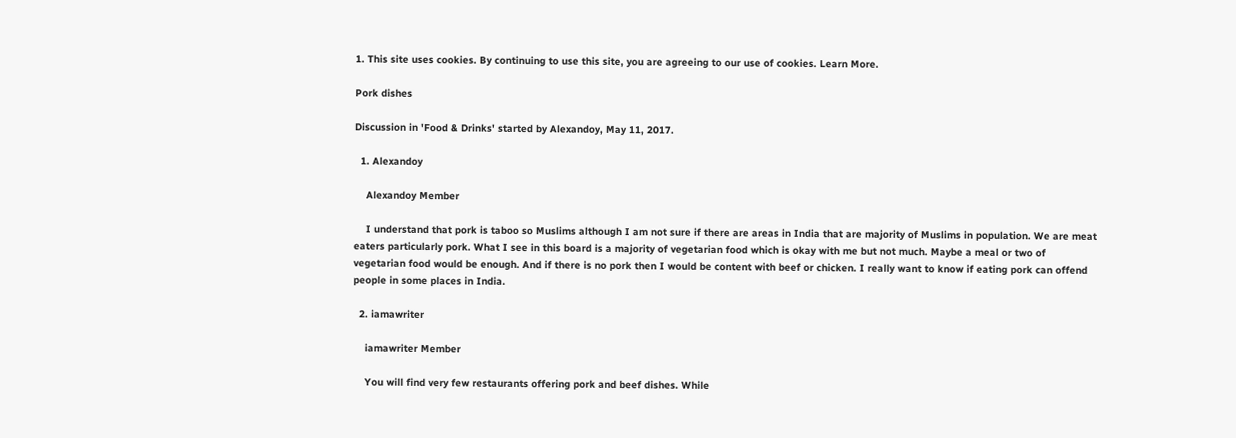1. This site uses cookies. By continuing to use this site, you are agreeing to our use of cookies. Learn More.

Pork dishes

Discussion in 'Food & Drinks' started by Alexandoy, May 11, 2017.

  1. Alexandoy

    Alexandoy Member

    I understand that pork is taboo so Muslims although I am not sure if there are areas in India that are majority of Muslims in population. We are meat eaters particularly pork. What I see in this board is a majority of vegetarian food which is okay with me but not much. Maybe a meal or two of vegetarian food would be enough. And if there is no pork then I would be content with beef or chicken. I really want to know if eating pork can offend people in some places in India.

  2. iamawriter

    iamawriter Member

    You will find very few restaurants offering pork and beef dishes. While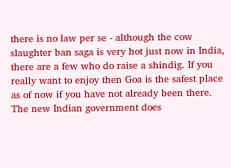there is no law per se - although the cow slaughter ban saga is very hot just now in India, there are a few who do raise a shindig. If you really want to enjoy then Goa is the safest place as of now if you have not already been there. The new Indian government does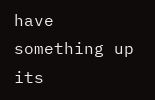have something up its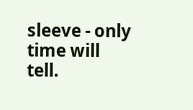sleeve - only time will tell.